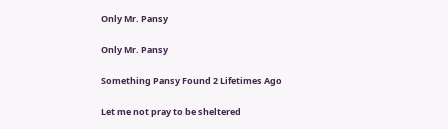Only Mr. Pansy

Only Mr. Pansy

Something Pansy Found 2 Lifetimes Ago

Let me not pray to be sheltered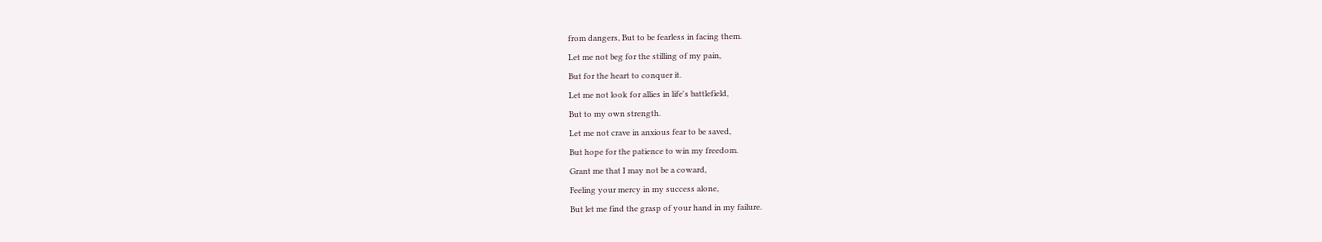from dangers, But to be fearless in facing them.
Let me not beg for the stilling of my pain,
But for the heart to conquer it.
Let me not look for allies in life's battlefield,
But to my own strength.
Let me not crave in anxious fear to be saved,
But hope for the patience to win my freedom.
Grant me that I may not be a coward,
Feeling your mercy in my success alone,
But let me find the grasp of your hand in my failure.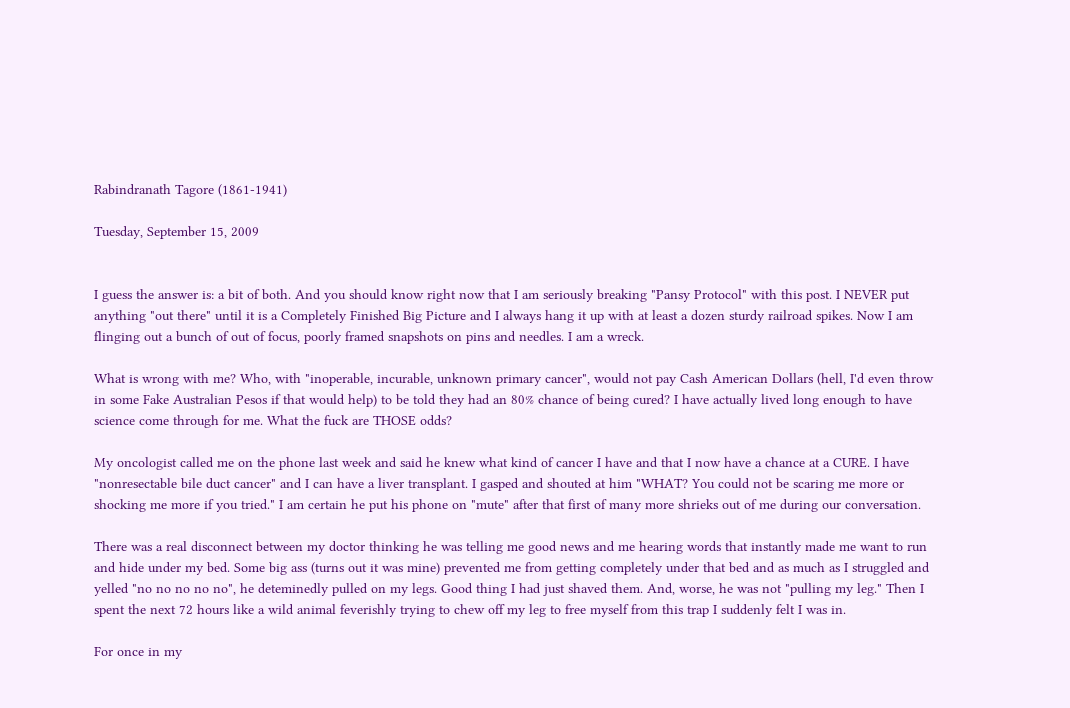Rabindranath Tagore (1861-1941)

Tuesday, September 15, 2009


I guess the answer is: a bit of both. And you should know right now that I am seriously breaking "Pansy Protocol" with this post. I NEVER put anything "out there" until it is a Completely Finished Big Picture and I always hang it up with at least a dozen sturdy railroad spikes. Now I am flinging out a bunch of out of focus, poorly framed snapshots on pins and needles. I am a wreck.

What is wrong with me? Who, with "inoperable, incurable, unknown primary cancer", would not pay Cash American Dollars (hell, I'd even throw in some Fake Australian Pesos if that would help) to be told they had an 80% chance of being cured? I have actually lived long enough to have science come through for me. What the fuck are THOSE odds?

My oncologist called me on the phone last week and said he knew what kind of cancer I have and that I now have a chance at a CURE. I have "nonresectable bile duct cancer" and I can have a liver transplant. I gasped and shouted at him "WHAT? You could not be scaring me more or shocking me more if you tried." I am certain he put his phone on "mute" after that first of many more shrieks out of me during our conversation.

There was a real disconnect between my doctor thinking he was telling me good news and me hearing words that instantly made me want to run and hide under my bed. Some big ass (turns out it was mine) prevented me from getting completely under that bed and as much as I struggled and yelled "no no no no no", he deteminedly pulled on my legs. Good thing I had just shaved them. And, worse, he was not "pulling my leg." Then I spent the next 72 hours like a wild animal feverishly trying to chew off my leg to free myself from this trap I suddenly felt I was in.

For once in my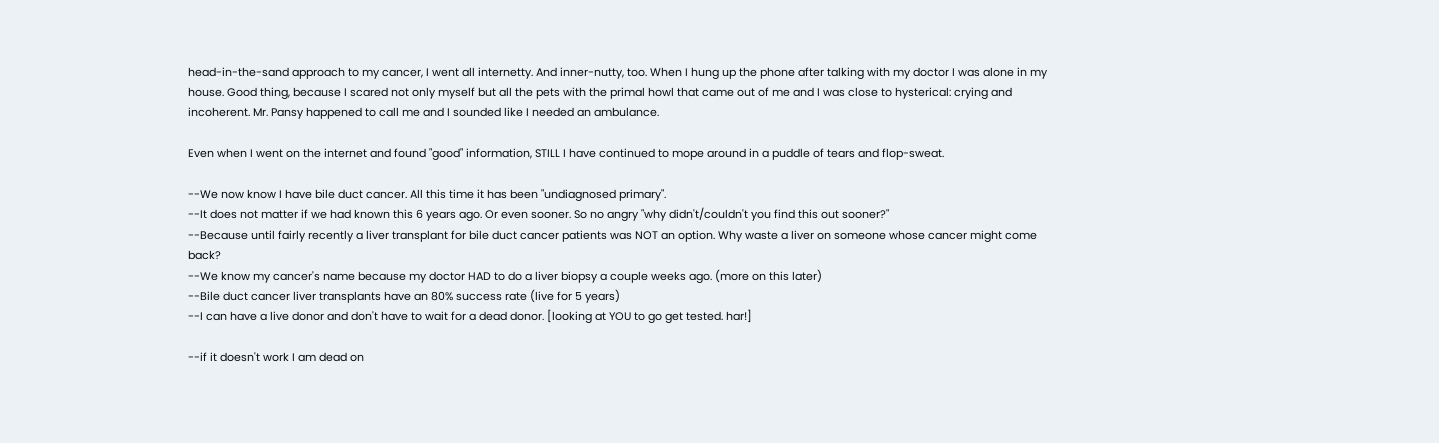head-in-the-sand approach to my cancer, I went all internetty. And inner-nutty, too. When I hung up the phone after talking with my doctor I was alone in my house. Good thing, because I scared not only myself but all the pets with the primal howl that came out of me and I was close to hysterical: crying and incoherent. Mr. Pansy happened to call me and I sounded like I needed an ambulance.

Even when I went on the internet and found "good" information, STILL I have continued to mope around in a puddle of tears and flop-sweat.

--We now know I have bile duct cancer. All this time it has been "undiagnosed primary".
--It does not matter if we had known this 6 years ago. Or even sooner. So no angry "why didn't/couldn't you find this out sooner?"
--Because until fairly recently a liver transplant for bile duct cancer patients was NOT an option. Why waste a liver on someone whose cancer might come back?
--We know my cancer's name because my doctor HAD to do a liver biopsy a couple weeks ago. (more on this later)
--Bile duct cancer liver transplants have an 80% success rate (live for 5 years)
--I can have a live donor and don't have to wait for a dead donor. [looking at YOU to go get tested. har!]

--if it doesn't work I am dead on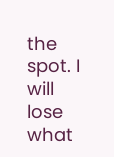the spot. I will lose what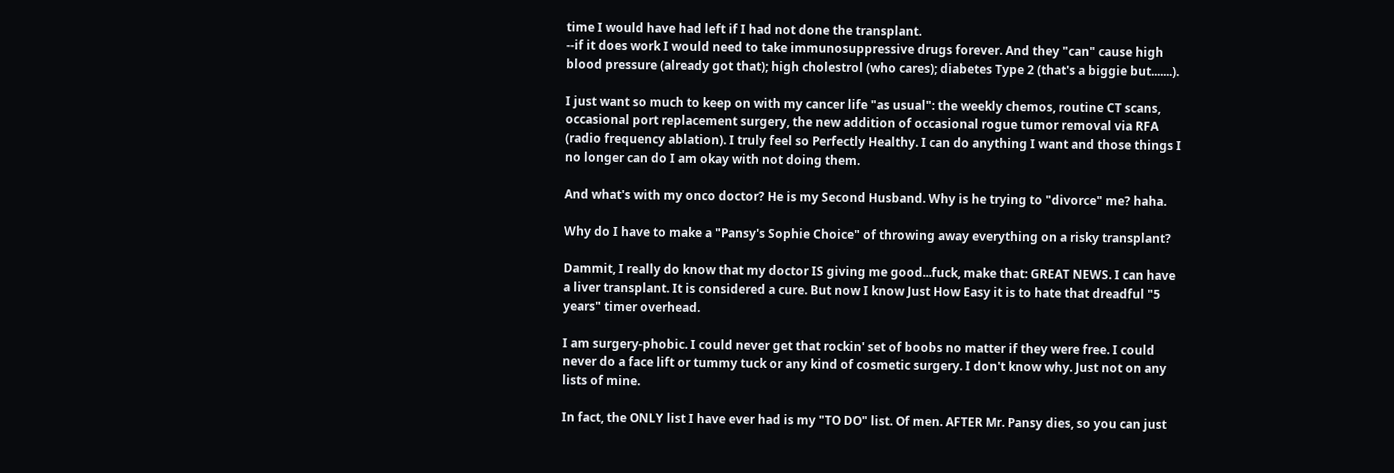time I would have had left if I had not done the transplant.
--if it does work I would need to take immunosuppressive drugs forever. And they "can" cause high blood pressure (already got that); high cholestrol (who cares); diabetes Type 2 (that's a biggie but.......).

I just want so much to keep on with my cancer life "as usual": the weekly chemos, routine CT scans, occasional port replacement surgery, the new addition of occasional rogue tumor removal via RFA (radio frequency ablation). I truly feel so Perfectly Healthy. I can do anything I want and those things I no longer can do I am okay with not doing them.

And what's with my onco doctor? He is my Second Husband. Why is he trying to "divorce" me? haha.

Why do I have to make a "Pansy's Sophie Choice" of throwing away everything on a risky transplant?

Dammit, I really do know that my doctor IS giving me good...fuck, make that: GREAT NEWS. I can have a liver transplant. It is considered a cure. But now I know Just How Easy it is to hate that dreadful "5 years" timer overhead.

I am surgery-phobic. I could never get that rockin' set of boobs no matter if they were free. I could never do a face lift or tummy tuck or any kind of cosmetic surgery. I don't know why. Just not on any lists of mine.

In fact, the ONLY list I have ever had is my "TO DO" list. Of men. AFTER Mr. Pansy dies, so you can just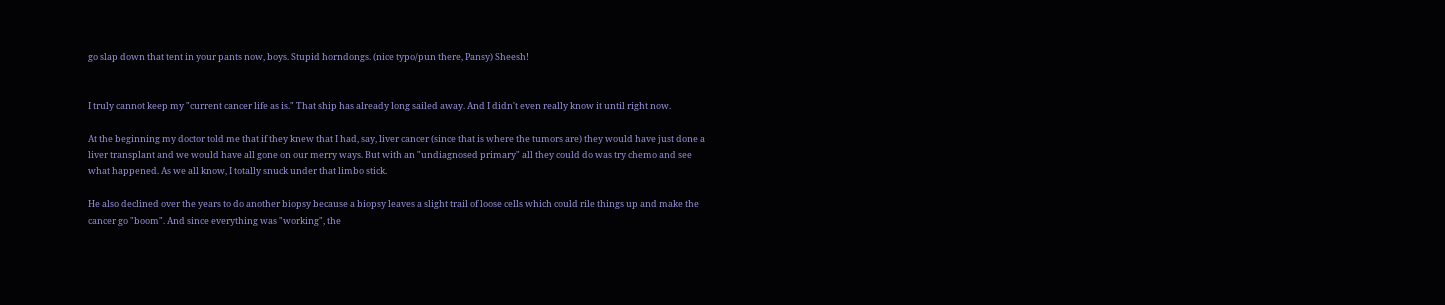go slap down that tent in your pants now, boys. Stupid horndongs. (nice typo/pun there, Pansy) Sheesh!


I truly cannot keep my "current cancer life as is." That ship has already long sailed away. And I didn't even really know it until right now.

At the beginning my doctor told me that if they knew that I had, say, liver cancer (since that is where the tumors are) they would have just done a liver transplant and we would have all gone on our merry ways. But with an "undiagnosed primary" all they could do was try chemo and see what happened. As we all know, I totally snuck under that limbo stick.

He also declined over the years to do another biopsy because a biopsy leaves a slight trail of loose cells which could rile things up and make the cancer go "boom". And since everything was "working", the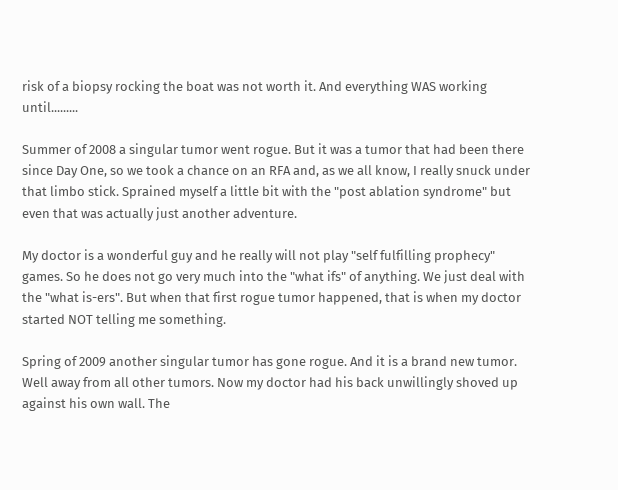risk of a biopsy rocking the boat was not worth it. And everything WAS working until.........

Summer of 2008 a singular tumor went rogue. But it was a tumor that had been there since Day One, so we took a chance on an RFA and, as we all know, I really snuck under that limbo stick. Sprained myself a little bit with the "post ablation syndrome" but even that was actually just another adventure.

My doctor is a wonderful guy and he really will not play "self fulfilling prophecy" games. So he does not go very much into the "what ifs" of anything. We just deal with the "what is-ers". But when that first rogue tumor happened, that is when my doctor started NOT telling me something.

Spring of 2009 another singular tumor has gone rogue. And it is a brand new tumor. Well away from all other tumors. Now my doctor had his back unwillingly shoved up against his own wall. The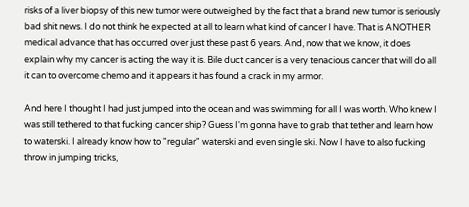risks of a liver biopsy of this new tumor were outweighed by the fact that a brand new tumor is seriously bad shit news. I do not think he expected at all to learn what kind of cancer I have. That is ANOTHER medical advance that has occurred over just these past 6 years. And, now that we know, it does explain why my cancer is acting the way it is. Bile duct cancer is a very tenacious cancer that will do all it can to overcome chemo and it appears it has found a crack in my armor.

And here I thought I had just jumped into the ocean and was swimming for all I was worth. Who knew I was still tethered to that fucking cancer ship? Guess I'm gonna have to grab that tether and learn how to waterski. I already know how to "regular" waterski and even single ski. Now I have to also fucking throw in jumping tricks,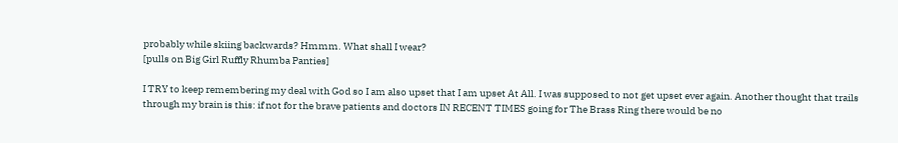probably while skiing backwards? Hmmm. What shall I wear?
[pulls on Big Girl Ruffly Rhumba Panties]

I TRY to keep remembering my deal with God so I am also upset that I am upset At All. I was supposed to not get upset ever again. Another thought that trails through my brain is this: if not for the brave patients and doctors IN RECENT TIMES going for The Brass Ring there would be no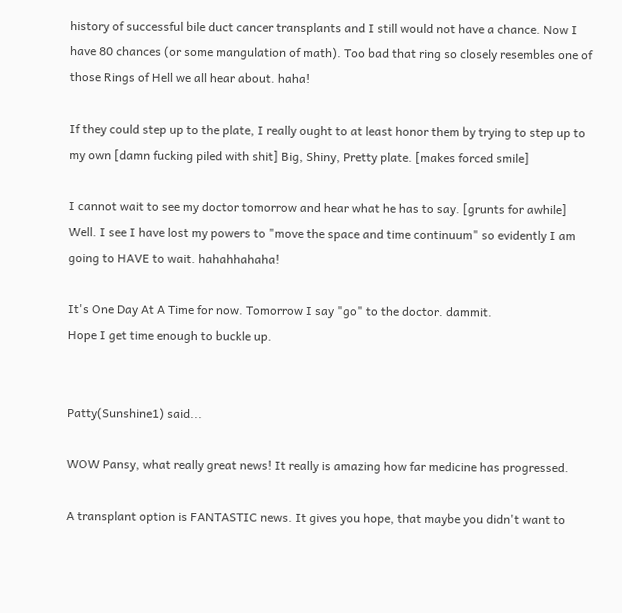history of successful bile duct cancer transplants and I still would not have a chance. Now I have 80 chances (or some mangulation of math). Too bad that ring so closely resembles one of those Rings of Hell we all hear about. haha!

If they could step up to the plate, I really ought to at least honor them by trying to step up to my own [damn fucking piled with shit] Big, Shiny, Pretty plate. [makes forced smile]

I cannot wait to see my doctor tomorrow and hear what he has to say. [grunts for awhile] Well. I see I have lost my powers to "move the space and time continuum" so evidently I am going to HAVE to wait. hahahhahaha!

It's One Day At A Time for now. Tomorrow I say "go" to the doctor. dammit.
Hope I get time enough to buckle up.


Patty(Sunshine1) said...

WOW Pansy, what really great news! It really is amazing how far medicine has progressed.

A transplant option is FANTASTIC news. It gives you hope, that maybe you didn't want to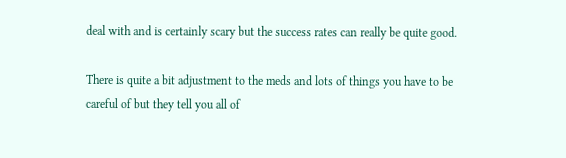deal with and is certainly scary but the success rates can really be quite good.

There is quite a bit adjustment to the meds and lots of things you have to be careful of but they tell you all of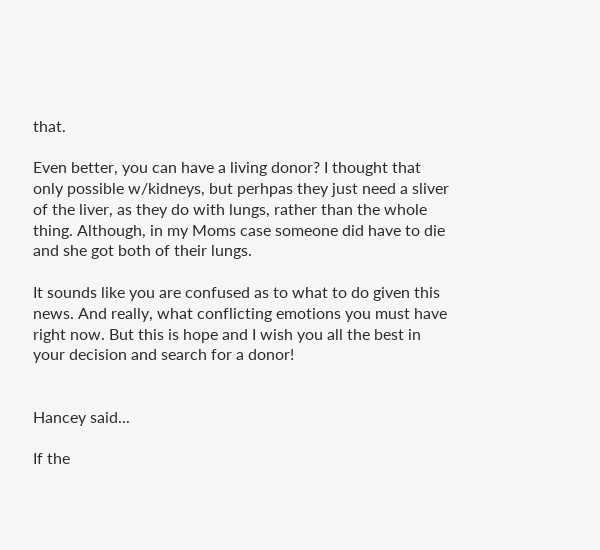that.

Even better, you can have a living donor? I thought that only possible w/kidneys, but perhpas they just need a sliver of the liver, as they do with lungs, rather than the whole thing. Although, in my Moms case someone did have to die and she got both of their lungs.

It sounds like you are confused as to what to do given this news. And really, what conflicting emotions you must have right now. But this is hope and I wish you all the best in your decision and search for a donor!


Hancey said...

If the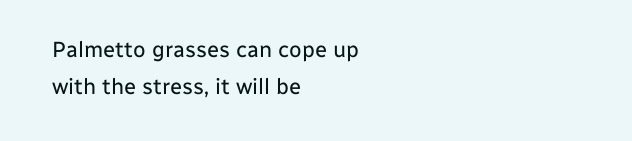Palmetto grasses can cope up with the stress, it will be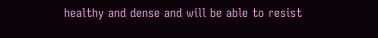healthy and dense and will be able to resist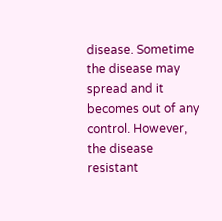disease. Sometime the disease may spread and it becomes out of any control. However, the disease resistant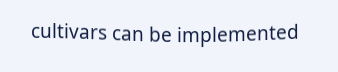cultivars can be implemented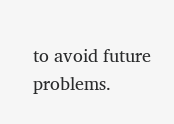to avoid future problems.